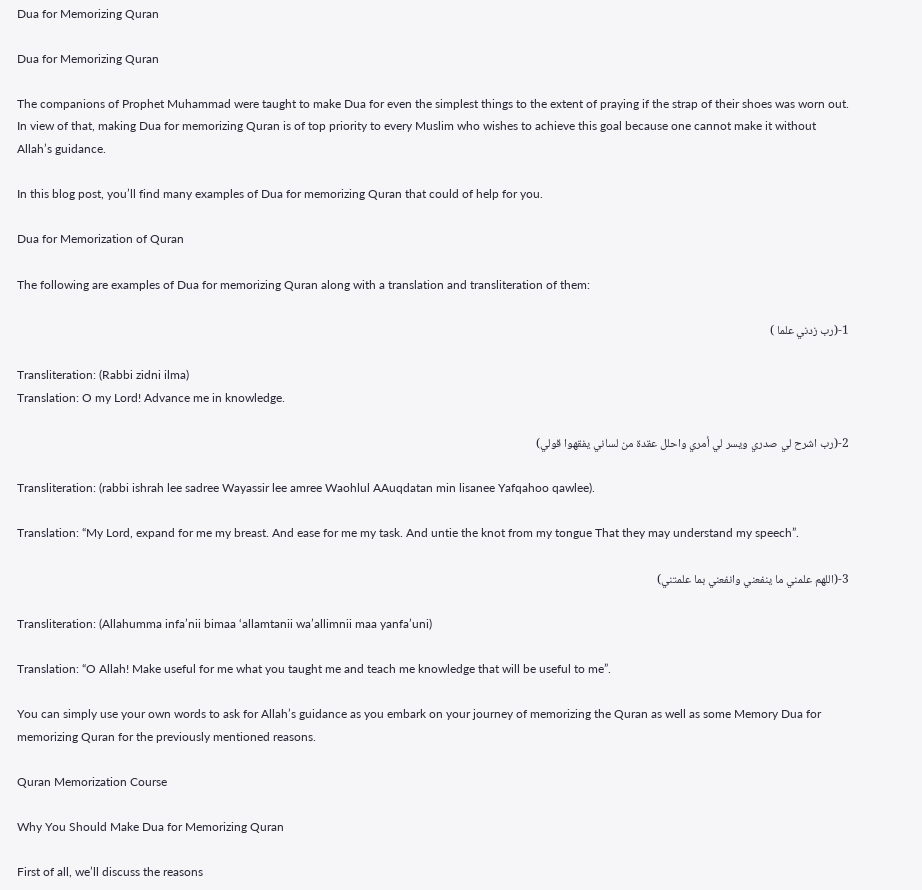Dua for Memorizing Quran

Dua for Memorizing Quran

The companions of Prophet Muhammad were taught to make Dua for even the simplest things to the extent of praying if the strap of their shoes was worn out. In view of that, making Dua for memorizing Quran is of top priority to every Muslim who wishes to achieve this goal because one cannot make it without Allah’s guidance.

In this blog post, you’ll find many examples of Dua for memorizing Quran that could of help for you.

Dua for Memorization of Quran

The following are examples of Dua for memorizing Quran along with a translation and transliteration of them:

1-(رب زدني علما )

Transliteration: (Rabbi zidni ilma)
Translation: O my Lord! Advance me in knowledge.

2-(رب اشرح لي صدري ويسر لي أمري واحلل عقدة من لساني يفقهوا قولي)

Transliteration: (rabbi ishrah lee sadree Wayassir lee amree Waohlul AAuqdatan min lisanee Yafqahoo qawlee).

Translation: “My Lord, expand for me my breast. And ease for me my task. And untie the knot from my tongue That they may understand my speech”.

3-(اللهم علمني ما ينفعني وانفعني بما علمتني)

Transliteration: (Allahumma infa’nii bimaa ‘allamtanii wa’allimnii maa yanfa’uni)

Translation: “O Allah! Make useful for me what you taught me and teach me knowledge that will be useful to me”.

You can simply use your own words to ask for Allah’s guidance as you embark on your journey of memorizing the Quran as well as some Memory Dua for memorizing Quran for the previously mentioned reasons.

Quran Memorization Course

Why You Should Make Dua for Memorizing Quran

First of all, we’ll discuss the reasons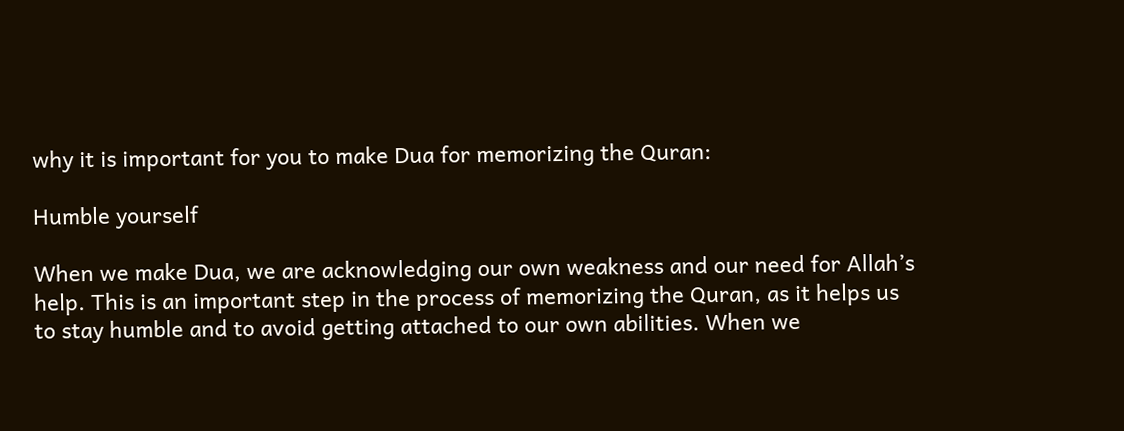why it is important for you to make Dua for memorizing the Quran:

Humble yourself

When we make Dua, we are acknowledging our own weakness and our need for Allah’s help. This is an important step in the process of memorizing the Quran, as it helps us to stay humble and to avoid getting attached to our own abilities. When we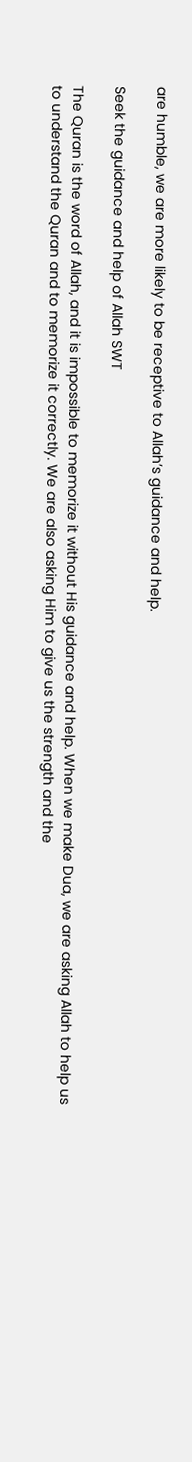are humble, we are more likely to be receptive to Allah’s guidance and help.

Seek the guidance and help of Allah SWT

The Quran is the word of Allah, and it is impossible to memorize it without His guidance and help. When we make Dua, we are asking Allah to help us to understand the Quran and to memorize it correctly. We are also asking Him to give us the strength and the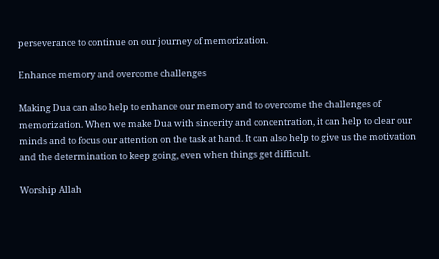perseverance to continue on our journey of memorization.

Enhance memory and overcome challenges

Making Dua can also help to enhance our memory and to overcome the challenges of memorization. When we make Dua with sincerity and concentration, it can help to clear our minds and to focus our attention on the task at hand. It can also help to give us the motivation and the determination to keep going, even when things get difficult.

Worship Allah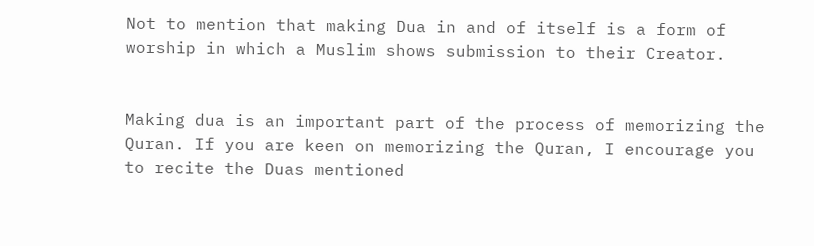Not to mention that making Dua in and of itself is a form of worship in which a Muslim shows submission to their Creator.


Making dua is an important part of the process of memorizing the Quran. If you are keen on memorizing the Quran, I encourage you to recite the Duas mentioned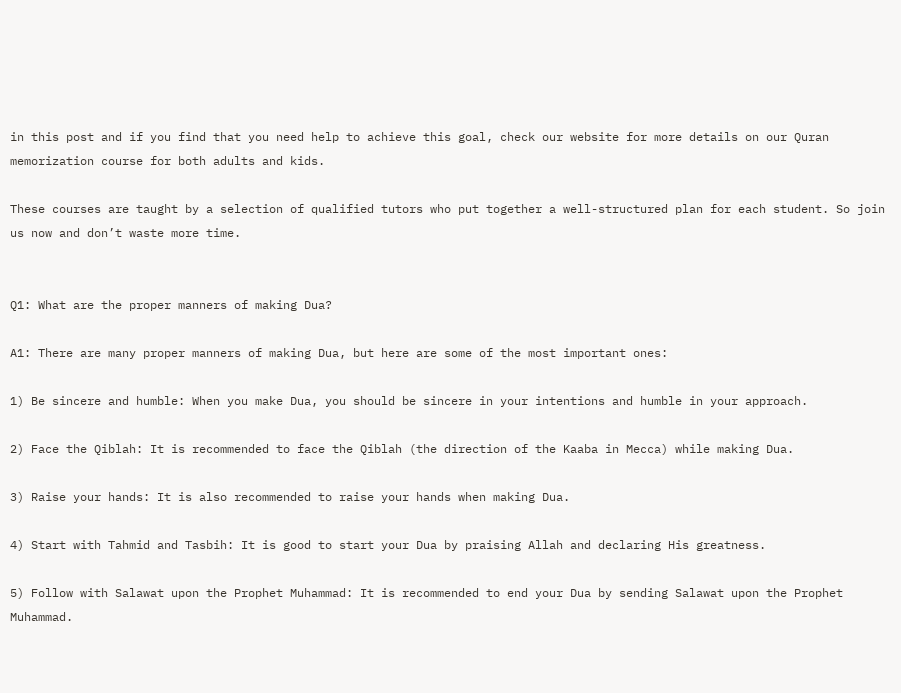in this post and if you find that you need help to achieve this goal, check our website for more details on our Quran memorization course for both adults and kids.

These courses are taught by a selection of qualified tutors who put together a well-structured plan for each student. So join us now and don’t waste more time.


Q1: What are the proper manners of making Dua?

A1: There are many proper manners of making Dua, but here are some of the most important ones:

1) Be sincere and humble: When you make Dua, you should be sincere in your intentions and humble in your approach.

2) Face the Qiblah: It is recommended to face the Qiblah (the direction of the Kaaba in Mecca) while making Dua.

3) Raise your hands: It is also recommended to raise your hands when making Dua.

4) Start with Tahmid and Tasbih: It is good to start your Dua by praising Allah and declaring His greatness.

5) Follow with Salawat upon the Prophet Muhammad: It is recommended to end your Dua by sending Salawat upon the Prophet Muhammad.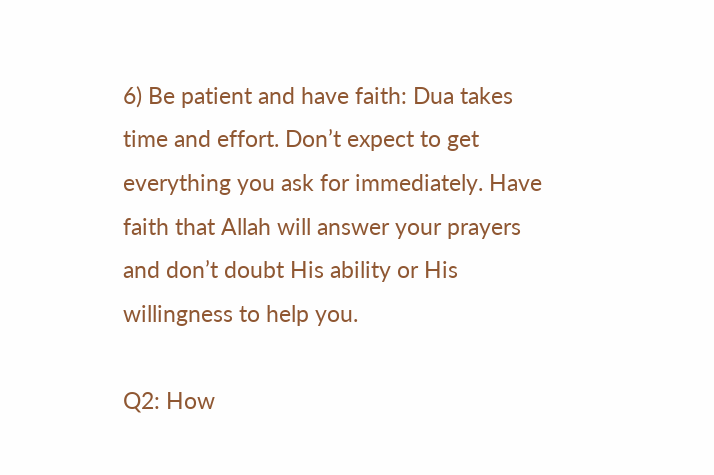6) Be patient and have faith: Dua takes time and effort. Don’t expect to get everything you ask for immediately. Have faith that Allah will answer your prayers and don’t doubt His ability or His willingness to help you.

Q2: How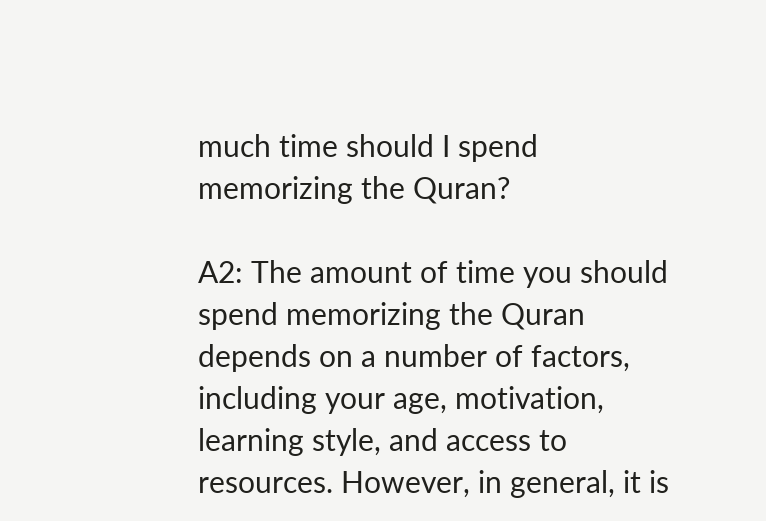much time should I spend memorizing the Quran?

A2: The amount of time you should spend memorizing the Quran depends on a number of factors, including your age, motivation, learning style, and access to resources. However, in general, it is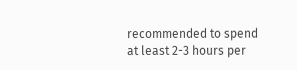recommended to spend at least 2-3 hours per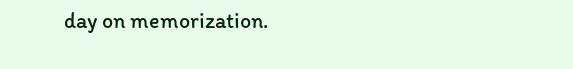day on memorization.